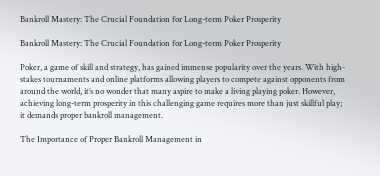Bankroll Mastery: The Crucial Foundation for Long-term Poker Prosperity

Bankroll Mastery: The Crucial Foundation for Long-term Poker Prosperity

Poker, a game of skill and strategy, has gained immense popularity over the years. With high-stakes tournaments and online platforms allowing players to compete against opponents from around the world, it’s no wonder that many aspire to make a living playing poker. However, achieving long-term prosperity in this challenging game requires more than just skillful play; it demands proper bankroll management.

The Importance of Proper Bankroll Management in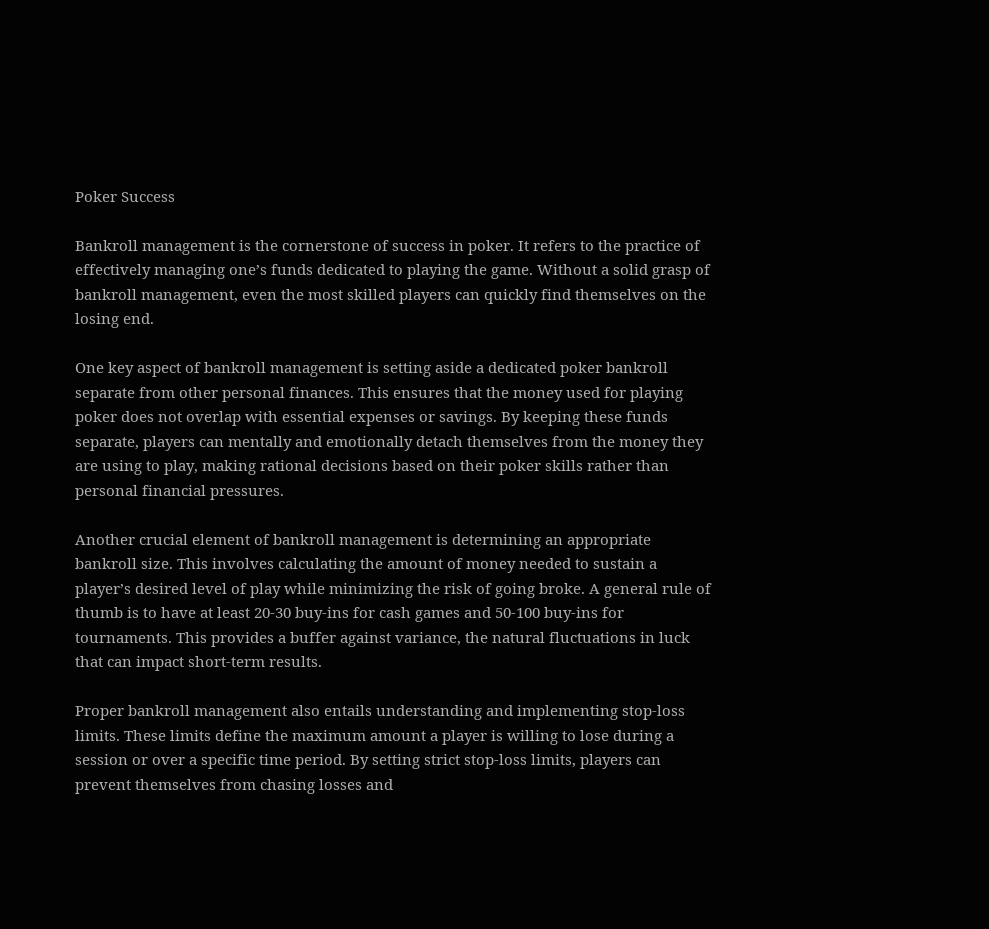Poker Success

Bankroll management is the cornerstone of success in poker. It refers to the practice of effectively managing one’s funds dedicated to playing the game. Without a solid grasp of bankroll management, even the most skilled players can quickly find themselves on the losing end.

One key aspect of bankroll management is setting aside a dedicated poker bankroll separate from other personal finances. This ensures that the money used for playing poker does not overlap with essential expenses or savings. By keeping these funds separate, players can mentally and emotionally detach themselves from the money they are using to play, making rational decisions based on their poker skills rather than personal financial pressures.

Another crucial element of bankroll management is determining an appropriate bankroll size. This involves calculating the amount of money needed to sustain a player’s desired level of play while minimizing the risk of going broke. A general rule of thumb is to have at least 20-30 buy-ins for cash games and 50-100 buy-ins for tournaments. This provides a buffer against variance, the natural fluctuations in luck that can impact short-term results.

Proper bankroll management also entails understanding and implementing stop-loss limits. These limits define the maximum amount a player is willing to lose during a session or over a specific time period. By setting strict stop-loss limits, players can prevent themselves from chasing losses and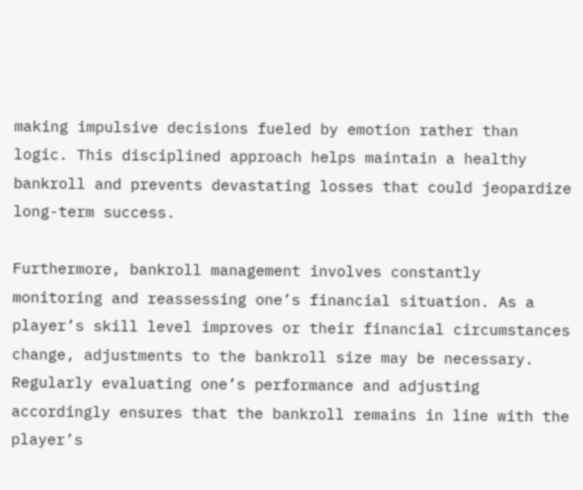making impulsive decisions fueled by emotion rather than logic. This disciplined approach helps maintain a healthy bankroll and prevents devastating losses that could jeopardize long-term success.

Furthermore, bankroll management involves constantly monitoring and reassessing one’s financial situation. As a player’s skill level improves or their financial circumstances change, adjustments to the bankroll size may be necessary. Regularly evaluating one’s performance and adjusting accordingly ensures that the bankroll remains in line with the player’s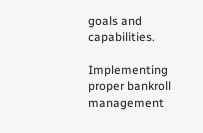goals and capabilities.

Implementing proper bankroll management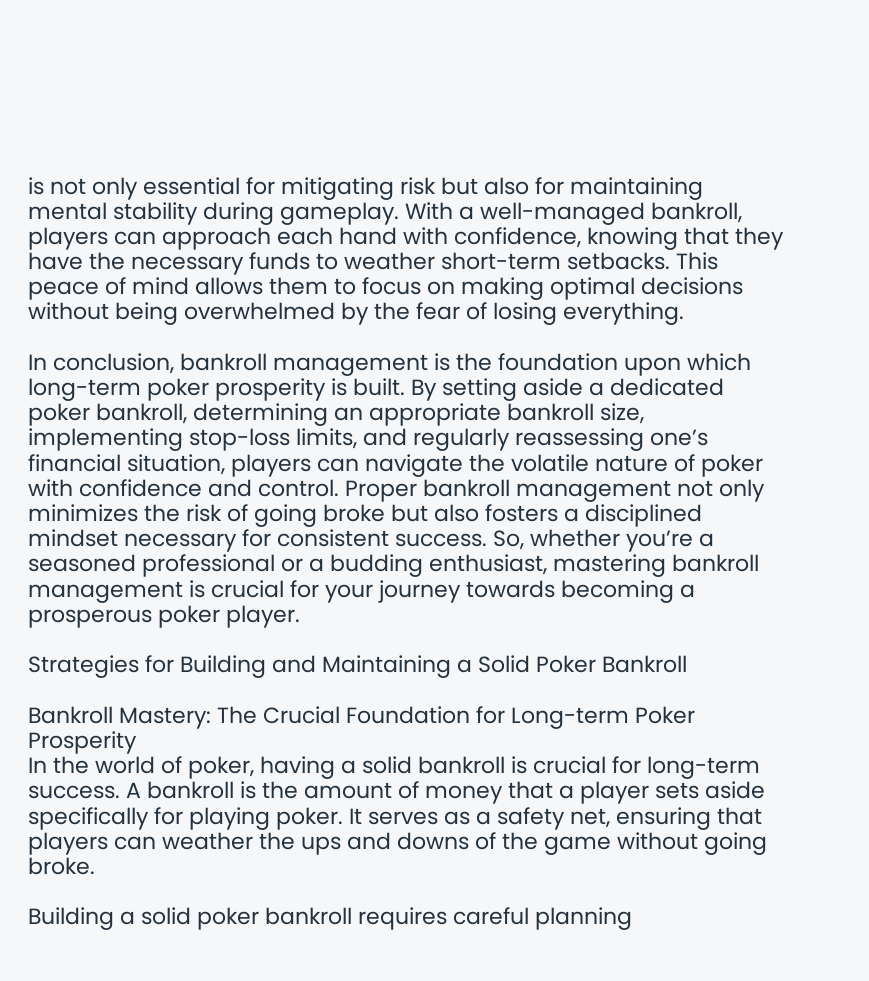is not only essential for mitigating risk but also for maintaining mental stability during gameplay. With a well-managed bankroll, players can approach each hand with confidence, knowing that they have the necessary funds to weather short-term setbacks. This peace of mind allows them to focus on making optimal decisions without being overwhelmed by the fear of losing everything.

In conclusion, bankroll management is the foundation upon which long-term poker prosperity is built. By setting aside a dedicated poker bankroll, determining an appropriate bankroll size, implementing stop-loss limits, and regularly reassessing one’s financial situation, players can navigate the volatile nature of poker with confidence and control. Proper bankroll management not only minimizes the risk of going broke but also fosters a disciplined mindset necessary for consistent success. So, whether you’re a seasoned professional or a budding enthusiast, mastering bankroll management is crucial for your journey towards becoming a prosperous poker player.

Strategies for Building and Maintaining a Solid Poker Bankroll

Bankroll Mastery: The Crucial Foundation for Long-term Poker Prosperity
In the world of poker, having a solid bankroll is crucial for long-term success. A bankroll is the amount of money that a player sets aside specifically for playing poker. It serves as a safety net, ensuring that players can weather the ups and downs of the game without going broke.

Building a solid poker bankroll requires careful planning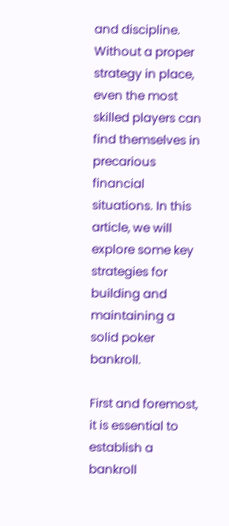and discipline. Without a proper strategy in place, even the most skilled players can find themselves in precarious financial situations. In this article, we will explore some key strategies for building and maintaining a solid poker bankroll.

First and foremost, it is essential to establish a bankroll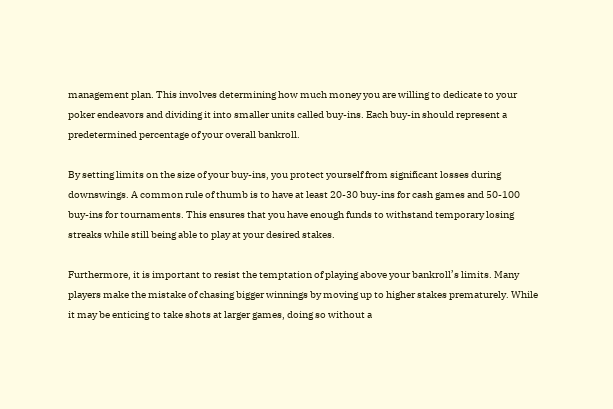management plan. This involves determining how much money you are willing to dedicate to your poker endeavors and dividing it into smaller units called buy-ins. Each buy-in should represent a predetermined percentage of your overall bankroll.

By setting limits on the size of your buy-ins, you protect yourself from significant losses during downswings. A common rule of thumb is to have at least 20-30 buy-ins for cash games and 50-100 buy-ins for tournaments. This ensures that you have enough funds to withstand temporary losing streaks while still being able to play at your desired stakes.

Furthermore, it is important to resist the temptation of playing above your bankroll’s limits. Many players make the mistake of chasing bigger winnings by moving up to higher stakes prematurely. While it may be enticing to take shots at larger games, doing so without a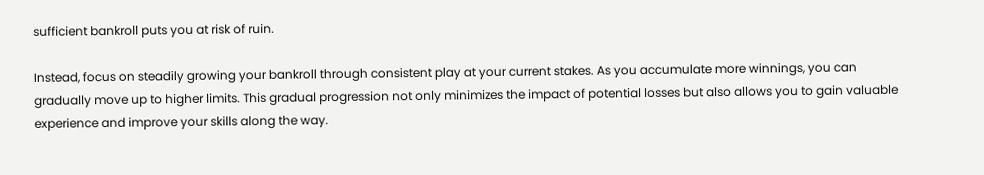sufficient bankroll puts you at risk of ruin.

Instead, focus on steadily growing your bankroll through consistent play at your current stakes. As you accumulate more winnings, you can gradually move up to higher limits. This gradual progression not only minimizes the impact of potential losses but also allows you to gain valuable experience and improve your skills along the way.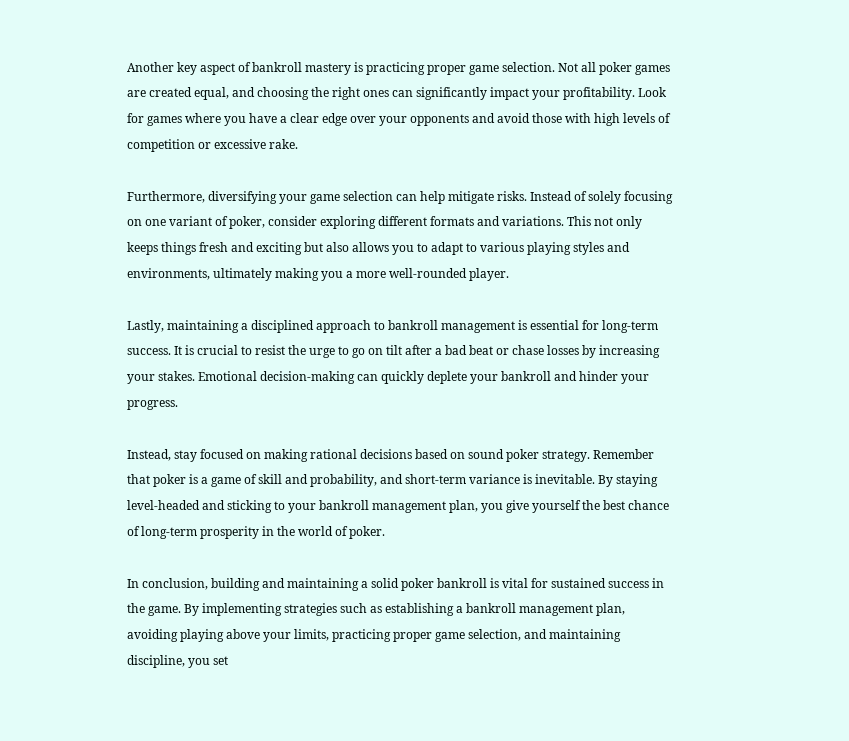Another key aspect of bankroll mastery is practicing proper game selection. Not all poker games are created equal, and choosing the right ones can significantly impact your profitability. Look for games where you have a clear edge over your opponents and avoid those with high levels of competition or excessive rake.

Furthermore, diversifying your game selection can help mitigate risks. Instead of solely focusing on one variant of poker, consider exploring different formats and variations. This not only keeps things fresh and exciting but also allows you to adapt to various playing styles and environments, ultimately making you a more well-rounded player.

Lastly, maintaining a disciplined approach to bankroll management is essential for long-term success. It is crucial to resist the urge to go on tilt after a bad beat or chase losses by increasing your stakes. Emotional decision-making can quickly deplete your bankroll and hinder your progress.

Instead, stay focused on making rational decisions based on sound poker strategy. Remember that poker is a game of skill and probability, and short-term variance is inevitable. By staying level-headed and sticking to your bankroll management plan, you give yourself the best chance of long-term prosperity in the world of poker.

In conclusion, building and maintaining a solid poker bankroll is vital for sustained success in the game. By implementing strategies such as establishing a bankroll management plan, avoiding playing above your limits, practicing proper game selection, and maintaining discipline, you set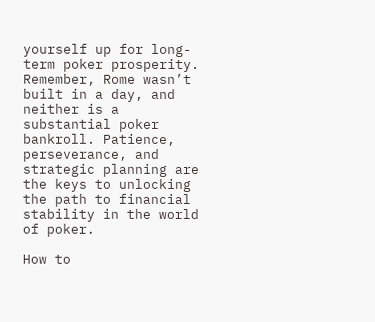yourself up for long-term poker prosperity. Remember, Rome wasn’t built in a day, and neither is a substantial poker bankroll. Patience, perseverance, and strategic planning are the keys to unlocking the path to financial stability in the world of poker.

How to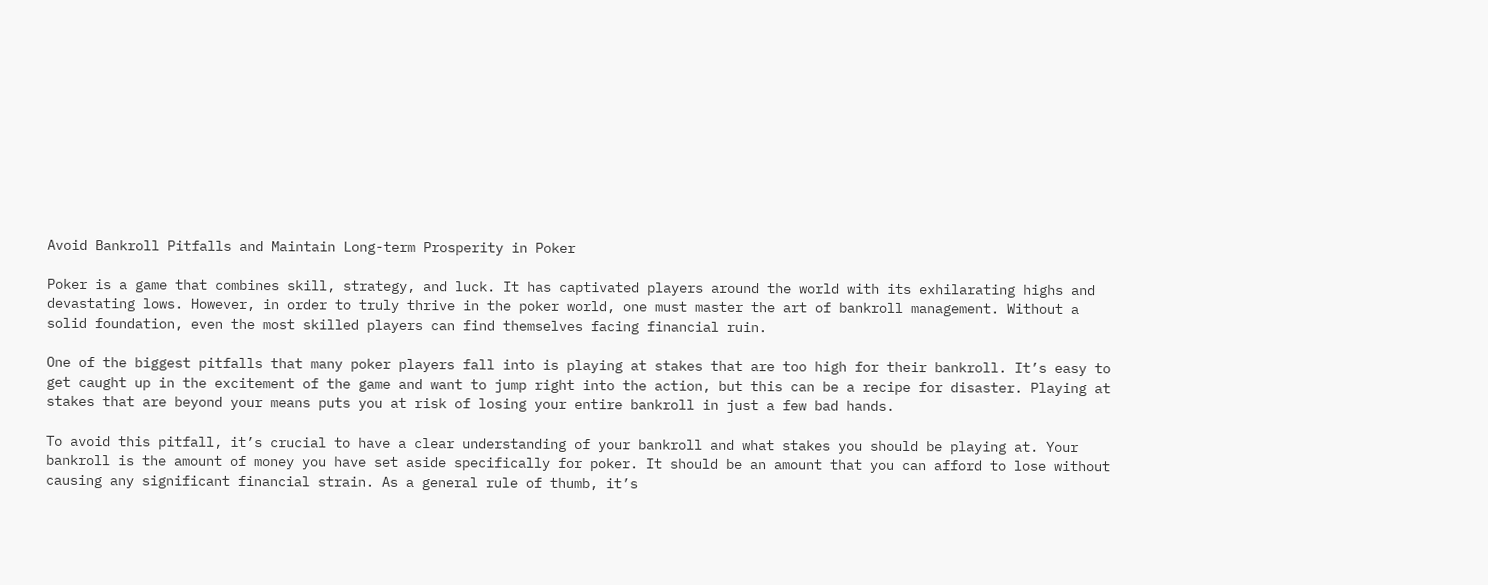Avoid Bankroll Pitfalls and Maintain Long-term Prosperity in Poker

Poker is a game that combines skill, strategy, and luck. It has captivated players around the world with its exhilarating highs and devastating lows. However, in order to truly thrive in the poker world, one must master the art of bankroll management. Without a solid foundation, even the most skilled players can find themselves facing financial ruin.

One of the biggest pitfalls that many poker players fall into is playing at stakes that are too high for their bankroll. It’s easy to get caught up in the excitement of the game and want to jump right into the action, but this can be a recipe for disaster. Playing at stakes that are beyond your means puts you at risk of losing your entire bankroll in just a few bad hands.

To avoid this pitfall, it’s crucial to have a clear understanding of your bankroll and what stakes you should be playing at. Your bankroll is the amount of money you have set aside specifically for poker. It should be an amount that you can afford to lose without causing any significant financial strain. As a general rule of thumb, it’s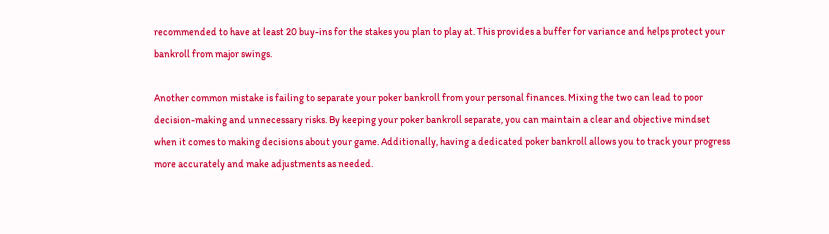recommended to have at least 20 buy-ins for the stakes you plan to play at. This provides a buffer for variance and helps protect your bankroll from major swings.

Another common mistake is failing to separate your poker bankroll from your personal finances. Mixing the two can lead to poor decision-making and unnecessary risks. By keeping your poker bankroll separate, you can maintain a clear and objective mindset when it comes to making decisions about your game. Additionally, having a dedicated poker bankroll allows you to track your progress more accurately and make adjustments as needed.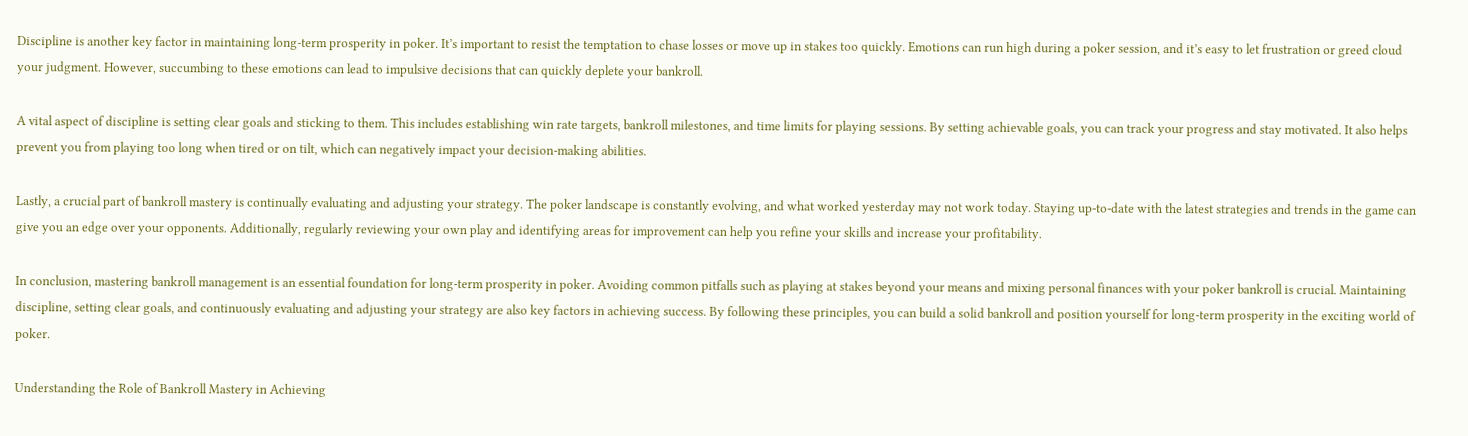Discipline is another key factor in maintaining long-term prosperity in poker. It’s important to resist the temptation to chase losses or move up in stakes too quickly. Emotions can run high during a poker session, and it’s easy to let frustration or greed cloud your judgment. However, succumbing to these emotions can lead to impulsive decisions that can quickly deplete your bankroll.

A vital aspect of discipline is setting clear goals and sticking to them. This includes establishing win rate targets, bankroll milestones, and time limits for playing sessions. By setting achievable goals, you can track your progress and stay motivated. It also helps prevent you from playing too long when tired or on tilt, which can negatively impact your decision-making abilities.

Lastly, a crucial part of bankroll mastery is continually evaluating and adjusting your strategy. The poker landscape is constantly evolving, and what worked yesterday may not work today. Staying up-to-date with the latest strategies and trends in the game can give you an edge over your opponents. Additionally, regularly reviewing your own play and identifying areas for improvement can help you refine your skills and increase your profitability.

In conclusion, mastering bankroll management is an essential foundation for long-term prosperity in poker. Avoiding common pitfalls such as playing at stakes beyond your means and mixing personal finances with your poker bankroll is crucial. Maintaining discipline, setting clear goals, and continuously evaluating and adjusting your strategy are also key factors in achieving success. By following these principles, you can build a solid bankroll and position yourself for long-term prosperity in the exciting world of poker.

Understanding the Role of Bankroll Mastery in Achieving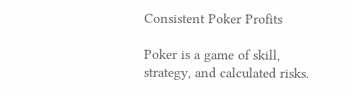Consistent Poker Profits

Poker is a game of skill, strategy, and calculated risks.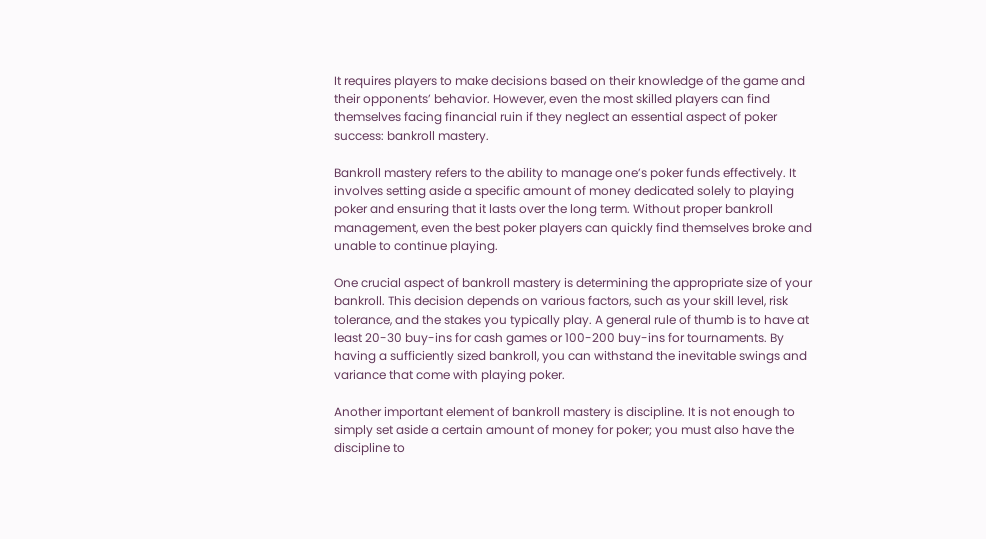It requires players to make decisions based on their knowledge of the game and their opponents’ behavior. However, even the most skilled players can find themselves facing financial ruin if they neglect an essential aspect of poker success: bankroll mastery.

Bankroll mastery refers to the ability to manage one’s poker funds effectively. It involves setting aside a specific amount of money dedicated solely to playing poker and ensuring that it lasts over the long term. Without proper bankroll management, even the best poker players can quickly find themselves broke and unable to continue playing.

One crucial aspect of bankroll mastery is determining the appropriate size of your bankroll. This decision depends on various factors, such as your skill level, risk tolerance, and the stakes you typically play. A general rule of thumb is to have at least 20-30 buy-ins for cash games or 100-200 buy-ins for tournaments. By having a sufficiently sized bankroll, you can withstand the inevitable swings and variance that come with playing poker.

Another important element of bankroll mastery is discipline. It is not enough to simply set aside a certain amount of money for poker; you must also have the discipline to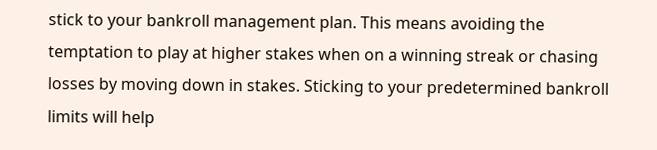stick to your bankroll management plan. This means avoiding the temptation to play at higher stakes when on a winning streak or chasing losses by moving down in stakes. Sticking to your predetermined bankroll limits will help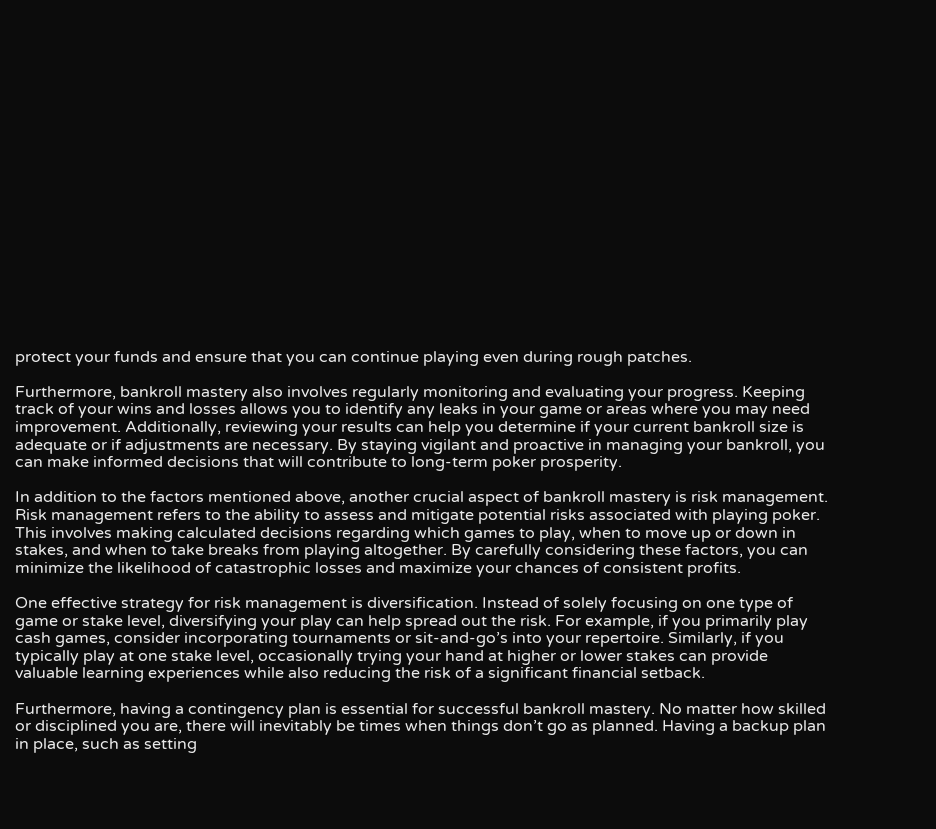protect your funds and ensure that you can continue playing even during rough patches.

Furthermore, bankroll mastery also involves regularly monitoring and evaluating your progress. Keeping track of your wins and losses allows you to identify any leaks in your game or areas where you may need improvement. Additionally, reviewing your results can help you determine if your current bankroll size is adequate or if adjustments are necessary. By staying vigilant and proactive in managing your bankroll, you can make informed decisions that will contribute to long-term poker prosperity.

In addition to the factors mentioned above, another crucial aspect of bankroll mastery is risk management. Risk management refers to the ability to assess and mitigate potential risks associated with playing poker. This involves making calculated decisions regarding which games to play, when to move up or down in stakes, and when to take breaks from playing altogether. By carefully considering these factors, you can minimize the likelihood of catastrophic losses and maximize your chances of consistent profits.

One effective strategy for risk management is diversification. Instead of solely focusing on one type of game or stake level, diversifying your play can help spread out the risk. For example, if you primarily play cash games, consider incorporating tournaments or sit-and-go’s into your repertoire. Similarly, if you typically play at one stake level, occasionally trying your hand at higher or lower stakes can provide valuable learning experiences while also reducing the risk of a significant financial setback.

Furthermore, having a contingency plan is essential for successful bankroll mastery. No matter how skilled or disciplined you are, there will inevitably be times when things don’t go as planned. Having a backup plan in place, such as setting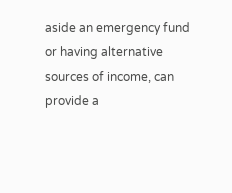aside an emergency fund or having alternative sources of income, can provide a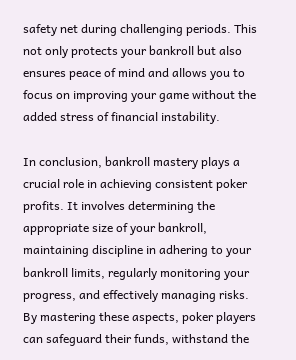safety net during challenging periods. This not only protects your bankroll but also ensures peace of mind and allows you to focus on improving your game without the added stress of financial instability.

In conclusion, bankroll mastery plays a crucial role in achieving consistent poker profits. It involves determining the appropriate size of your bankroll, maintaining discipline in adhering to your bankroll limits, regularly monitoring your progress, and effectively managing risks. By mastering these aspects, poker players can safeguard their funds, withstand the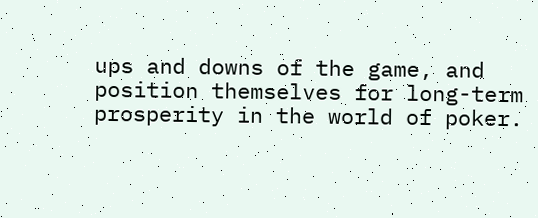ups and downs of the game, and position themselves for long-term prosperity in the world of poker.